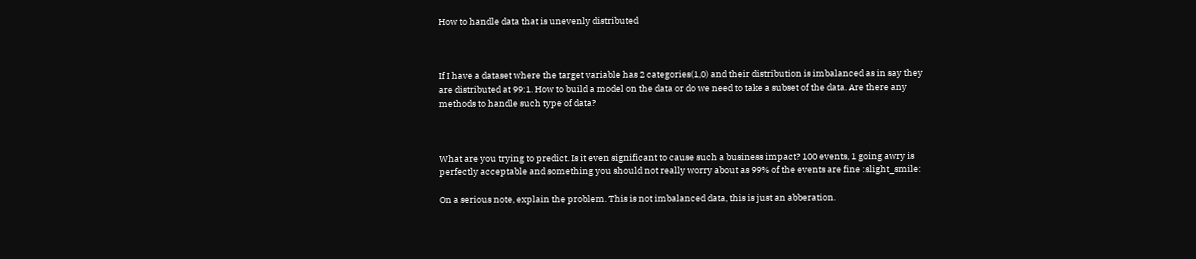How to handle data that is unevenly distributed



If I have a dataset where the target variable has 2 categories(1,0) and their distribution is imbalanced as in say they are distributed at 99:1. How to build a model on the data or do we need to take a subset of the data. Are there any methods to handle such type of data?



What are you trying to predict. Is it even significant to cause such a business impact? 100 events, 1 going awry is perfectly acceptable and something you should not really worry about as 99% of the events are fine :slight_smile:

On a serious note, explain the problem. This is not imbalanced data, this is just an abberation.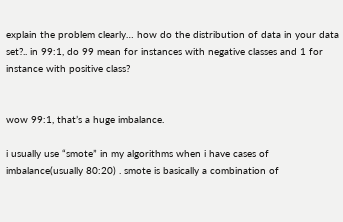explain the problem clearly… how do the distribution of data in your data set?.. in 99:1, do 99 mean for instances with negative classes and 1 for instance with positive class?


wow 99:1, that’s a huge imbalance.

i usually use “smote” in my algorithms when i have cases of imbalance(usually 80:20) . smote is basically a combination of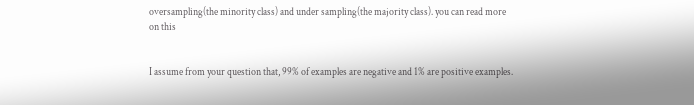oversampling(the minority class) and under sampling(the majority class). you can read more on this


I assume from your question that, 99% of examples are negative and 1% are positive examples.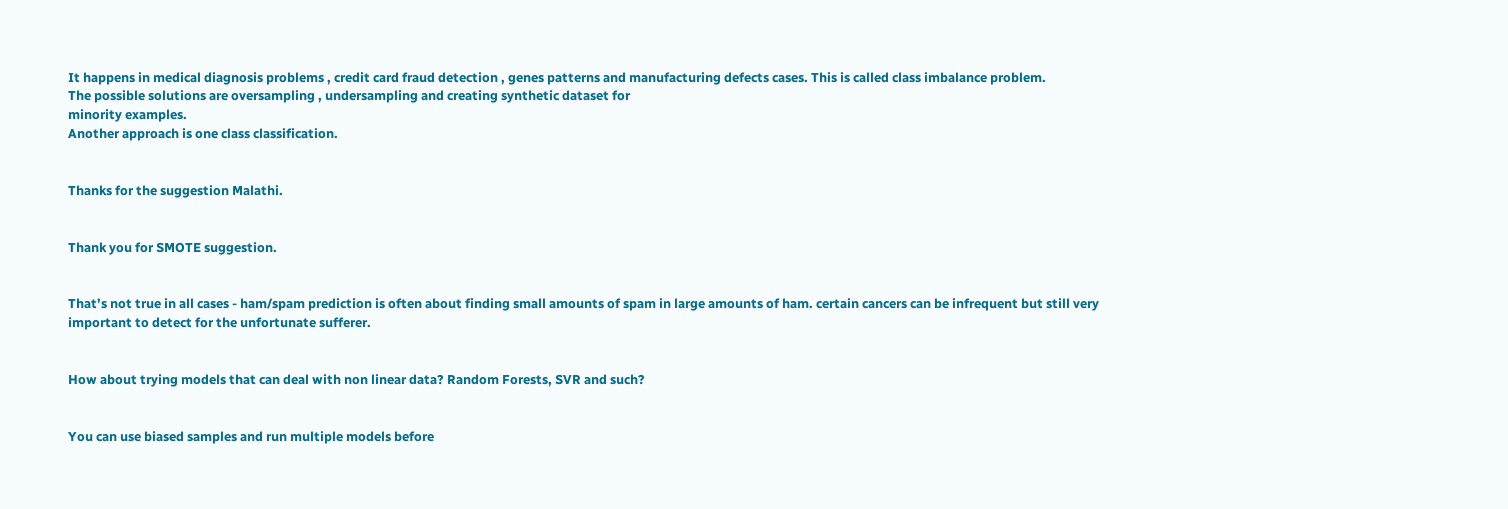It happens in medical diagnosis problems , credit card fraud detection , genes patterns and manufacturing defects cases. This is called class imbalance problem.
The possible solutions are oversampling , undersampling and creating synthetic dataset for
minority examples.
Another approach is one class classification.


Thanks for the suggestion Malathi.


Thank you for SMOTE suggestion.


That’s not true in all cases - ham/spam prediction is often about finding small amounts of spam in large amounts of ham. certain cancers can be infrequent but still very important to detect for the unfortunate sufferer.


How about trying models that can deal with non linear data? Random Forests, SVR and such?


You can use biased samples and run multiple models before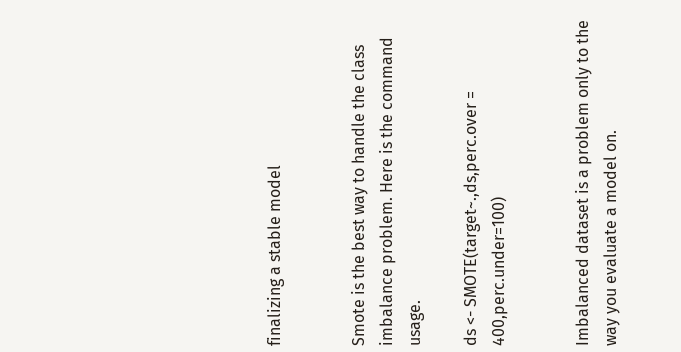finalizing a stable model


Smote is the best way to handle the class imbalance problem. Here is the command usage.

ds <- SMOTE(target~.,ds,perc.over = 400,perc.under=100)


Imbalanced dataset is a problem only to the way you evaluate a model on.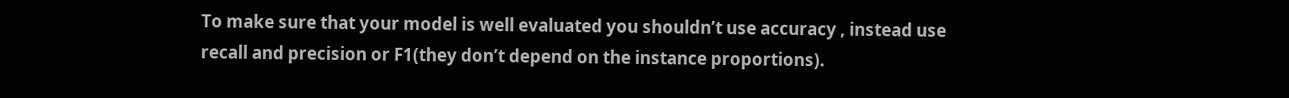To make sure that your model is well evaluated you shouldn’t use accuracy , instead use recall and precision or F1(they don’t depend on the instance proportions).